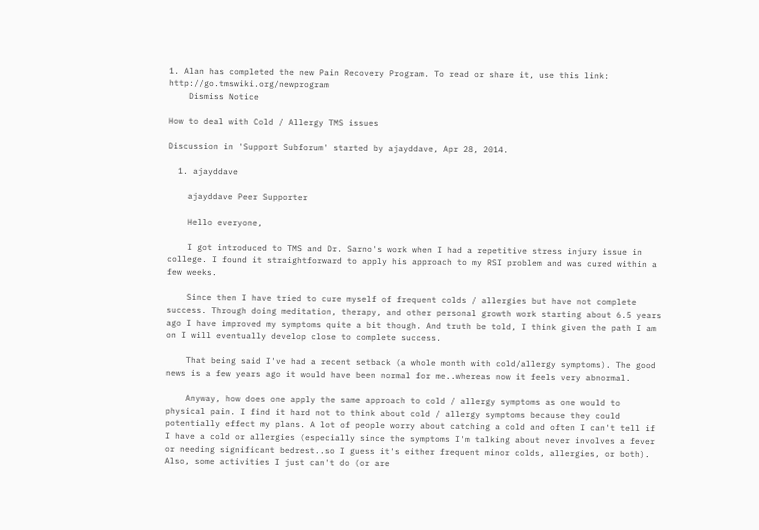1. Alan has completed the new Pain Recovery Program. To read or share it, use this link: http://go.tmswiki.org/newprogram
    Dismiss Notice

How to deal with Cold / Allergy TMS issues

Discussion in 'Support Subforum' started by ajayddave, Apr 28, 2014.

  1. ajayddave

    ajayddave Peer Supporter

    Hello everyone,

    I got introduced to TMS and Dr. Sarno's work when I had a repetitive stress injury issue in college. I found it straightforward to apply his approach to my RSI problem and was cured within a few weeks.

    Since then I have tried to cure myself of frequent colds / allergies but have not complete success. Through doing meditation, therapy, and other personal growth work starting about 6.5 years ago I have improved my symptoms quite a bit though. And truth be told, I think given the path I am on I will eventually develop close to complete success.

    That being said I've had a recent setback (a whole month with cold/allergy symptoms). The good news is a few years ago it would have been normal for me..whereas now it feels very abnormal.

    Anyway, how does one apply the same approach to cold / allergy symptoms as one would to physical pain. I find it hard not to think about cold / allergy symptoms because they could potentially effect my plans. A lot of people worry about catching a cold and often I can't tell if I have a cold or allergies (especially since the symptoms I'm talking about never involves a fever or needing significant bedrest..so I guess it's either frequent minor colds, allergies, or both). Also, some activities I just can't do (or are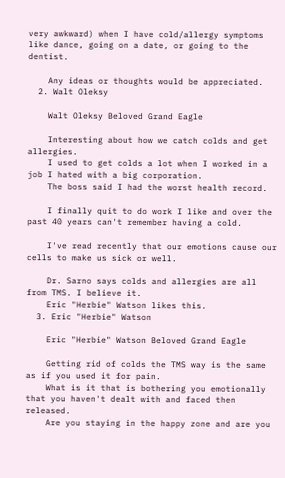very awkward) when I have cold/allergy symptoms like dance, going on a date, or going to the dentist.

    Any ideas or thoughts would be appreciated.
  2. Walt Oleksy

    Walt Oleksy Beloved Grand Eagle

    Interesting about how we catch colds and get allergies.
    I used to get colds a lot when I worked in a job I hated with a big corporation.
    The boss said I had the worst health record.

    I finally quit to do work I like and over the past 40 years can't remember having a cold.

    I've read recently that our emotions cause our cells to make us sick or well.

    Dr. Sarno says colds and allergies are all from TMS. I believe it.
    Eric "Herbie" Watson likes this.
  3. Eric "Herbie" Watson

    Eric "Herbie" Watson Beloved Grand Eagle

    Getting rid of colds the TMS way is the same as if you used it for pain.
    What is it that is bothering you emotionally that you haven't dealt with and faced then released.
    Are you staying in the happy zone and are you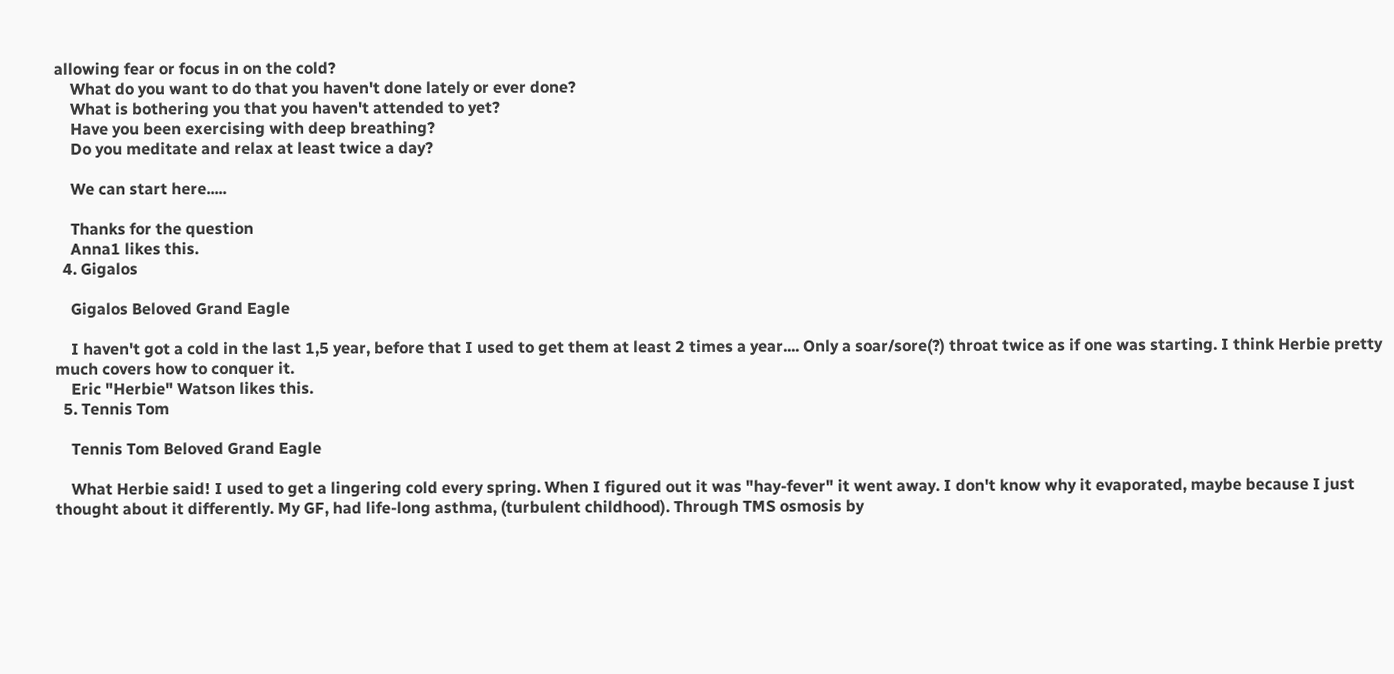allowing fear or focus in on the cold?
    What do you want to do that you haven't done lately or ever done?
    What is bothering you that you haven't attended to yet?
    Have you been exercising with deep breathing?
    Do you meditate and relax at least twice a day?

    We can start here.....

    Thanks for the question
    Anna1 likes this.
  4. Gigalos

    Gigalos Beloved Grand Eagle

    I haven't got a cold in the last 1,5 year, before that I used to get them at least 2 times a year.... Only a soar/sore(?) throat twice as if one was starting. I think Herbie pretty much covers how to conquer it.
    Eric "Herbie" Watson likes this.
  5. Tennis Tom

    Tennis Tom Beloved Grand Eagle

    What Herbie said! I used to get a lingering cold every spring. When I figured out it was "hay-fever" it went away. I don't know why it evaporated, maybe because I just thought about it differently. My GF, had life-long asthma, (turbulent childhood). Through TMS osmosis by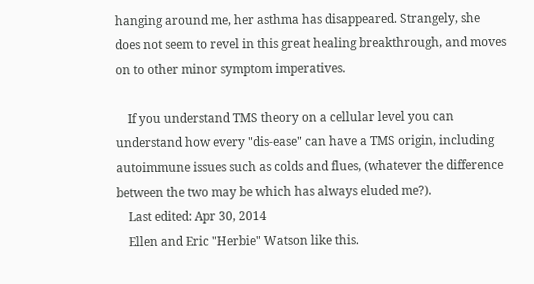hanging around me, her asthma has disappeared. Strangely, she does not seem to revel in this great healing breakthrough, and moves on to other minor symptom imperatives.

    If you understand TMS theory on a cellular level you can understand how every "dis-ease" can have a TMS origin, including autoimmune issues such as colds and flues, (whatever the difference between the two may be which has always eluded me?).
    Last edited: Apr 30, 2014
    Ellen and Eric "Herbie" Watson like this.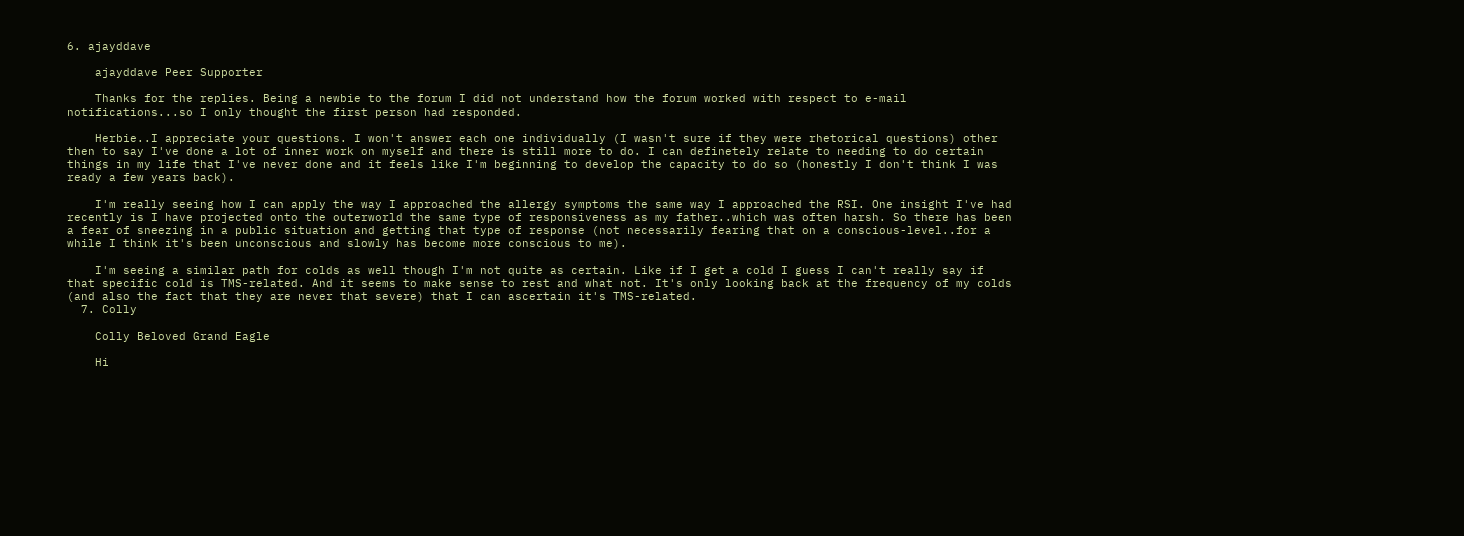6. ajayddave

    ajayddave Peer Supporter

    Thanks for the replies. Being a newbie to the forum I did not understand how the forum worked with respect to e-mail notifications...so I only thought the first person had responded.

    Herbie..I appreciate your questions. I won't answer each one individually (I wasn't sure if they were rhetorical questions) other then to say I've done a lot of inner work on myself and there is still more to do. I can definetely relate to needing to do certain things in my life that I've never done and it feels like I'm beginning to develop the capacity to do so (honestly I don't think I was ready a few years back).

    I'm really seeing how I can apply the way I approached the allergy symptoms the same way I approached the RSI. One insight I've had recently is I have projected onto the outerworld the same type of responsiveness as my father..which was often harsh. So there has been a fear of sneezing in a public situation and getting that type of response (not necessarily fearing that on a conscious-level..for a while I think it's been unconscious and slowly has become more conscious to me).

    I'm seeing a similar path for colds as well though I'm not quite as certain. Like if I get a cold I guess I can't really say if that specific cold is TMS-related. And it seems to make sense to rest and what not. It's only looking back at the frequency of my colds (and also the fact that they are never that severe) that I can ascertain it's TMS-related.
  7. Colly

    Colly Beloved Grand Eagle

    Hi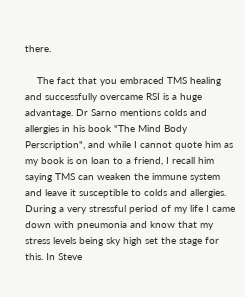there.

    The fact that you embraced TMS healing and successfully overcame RSI is a huge advantage. Dr Sarno mentions colds and allergies in his book "The Mind Body Perscription", and while I cannot quote him as my book is on loan to a friend, I recall him saying TMS can weaken the immune system and leave it susceptible to colds and allergies. During a very stressful period of my life I came down with pneumonia and know that my stress levels being sky high set the stage for this. In Steve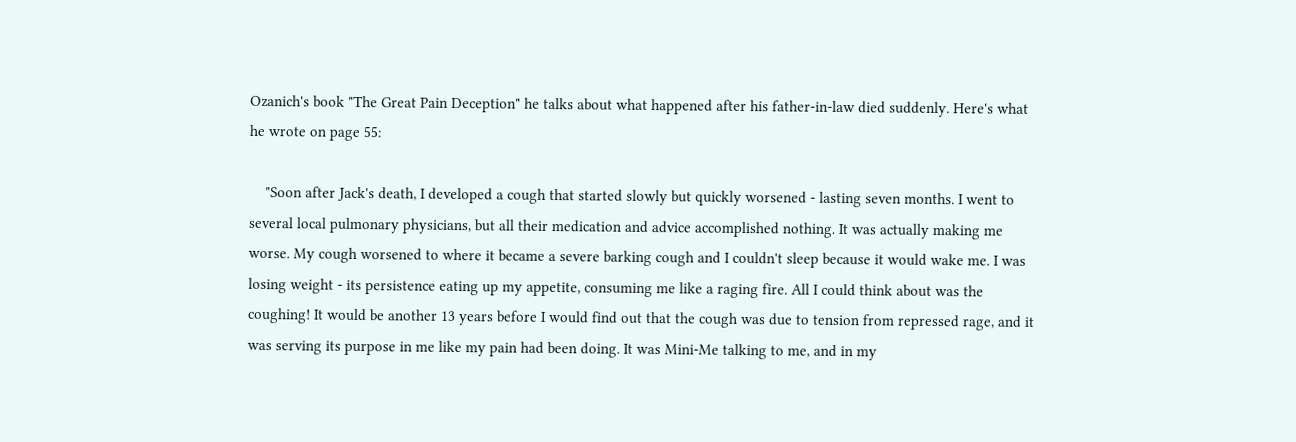Ozanich's book "The Great Pain Deception" he talks about what happened after his father-in-law died suddenly. Here's what he wrote on page 55:

    "Soon after Jack's death, I developed a cough that started slowly but quickly worsened - lasting seven months. I went to several local pulmonary physicians, but all their medication and advice accomplished nothing. It was actually making me worse. My cough worsened to where it became a severe barking cough and I couldn't sleep because it would wake me. I was losing weight - its persistence eating up my appetite, consuming me like a raging fire. All I could think about was the coughing! It would be another 13 years before I would find out that the cough was due to tension from repressed rage, and it was serving its purpose in me like my pain had been doing. It was Mini-Me talking to me, and in my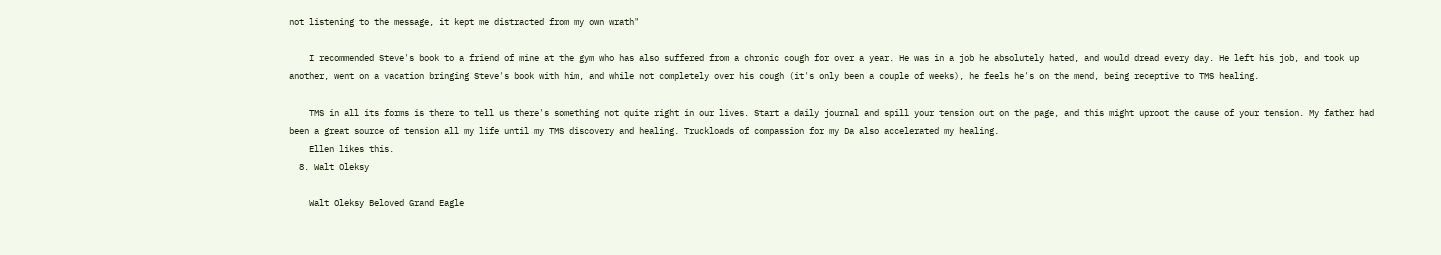not listening to the message, it kept me distracted from my own wrath"

    I recommended Steve's book to a friend of mine at the gym who has also suffered from a chronic cough for over a year. He was in a job he absolutely hated, and would dread every day. He left his job, and took up another, went on a vacation bringing Steve's book with him, and while not completely over his cough (it's only been a couple of weeks), he feels he's on the mend, being receptive to TMS healing.

    TMS in all its forms is there to tell us there's something not quite right in our lives. Start a daily journal and spill your tension out on the page, and this might uproot the cause of your tension. My father had been a great source of tension all my life until my TMS discovery and healing. Truckloads of compassion for my Da also accelerated my healing.
    Ellen likes this.
  8. Walt Oleksy

    Walt Oleksy Beloved Grand Eagle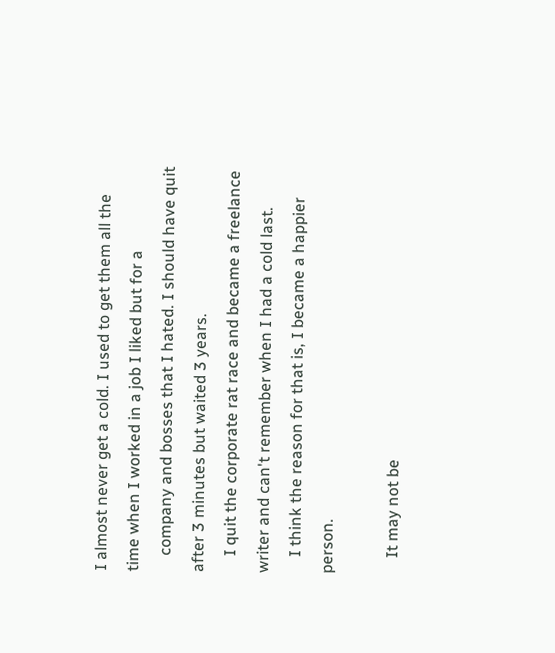I almost never get a cold. I used to get them all the time when I worked in a job I liked but for a
    company and bosses that I hated. I should have quit after 3 minutes but waited 3 years.
    I quit the corporate rat race and became a freelance writer and can't remember when I had a cold last.
    I think the reason for that is, I became a happier person.

    It may not be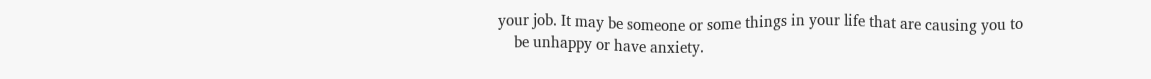your job. It may be someone or some things in your life that are causing you to
    be unhappy or have anxiety.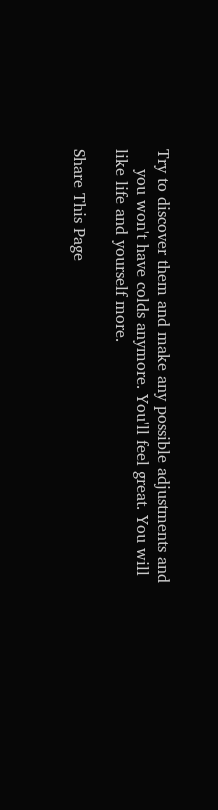Try to discover them and make any possible adjustments and
    you won't have colds anymore. You'll feel great. You will like life and yourself more.

Share This Page